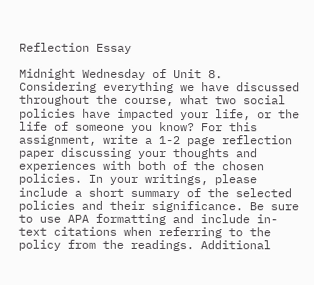Reflection Essay

Midnight Wednesday of Unit 8. Considering everything we have discussed throughout the course, what two social policies have impacted your life, or the life of someone you know? For this assignment, write a 1-2 page reflection paper discussing your thoughts and experiences with both of the chosen policies. In your writings, please include a short summary of the selected policies and their significance. Be sure to use APA formatting and include in-text citations when referring to the policy from the readings. Additional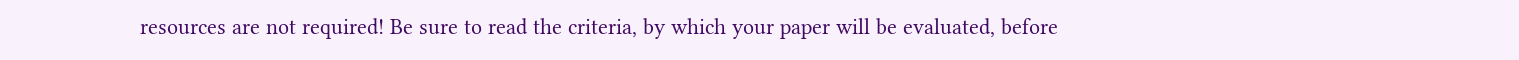resources are not required! Be sure to read the criteria, by which your paper will be evaluated, before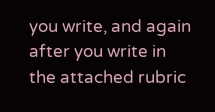you write, and again after you write in the attached rubric